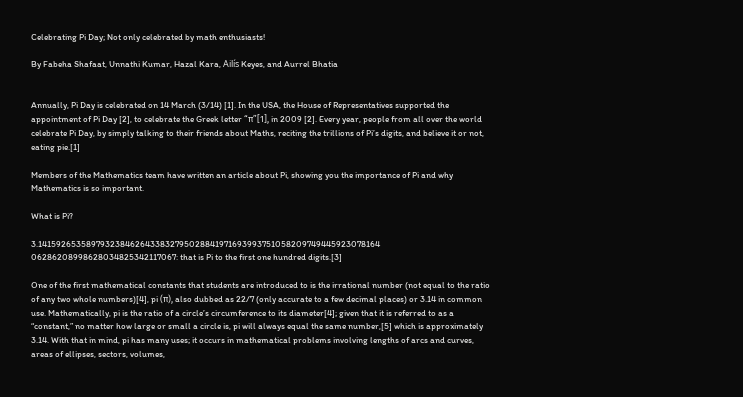Celebrating Pi Day; Not only celebrated by math enthusiasts!

By Fabeha Shafaat, Unnathi Kumar, Hazal Kara, Ailís Keyes, and Aurrel Bhatia


Annually, Pi Day is celebrated on 14 March (3/14) [1]. In the USA, the House of Representatives supported the appointment of Pi Day [2], to celebrate the Greek letter “π”[1], in 2009 [2]. Every year, people from all over the world celebrate Pi Day, by simply talking to their friends about Maths, reciting the trillions of Pi’s digits, and believe it or not, eating pie.[1]

Members of the Mathematics team have written an article about Pi, showing you the importance of Pi and why Mathematics is so important.

What is Pi?

3.1415926535897932384626433832795028841971693993751058209749445923078164 06286208998628034825342117067: that is Pi to the first one hundred digits.[3]

One of the first mathematical constants that students are introduced to is the irrational number (not equal to the ratio of any two whole numbers)[4], pi (π), also dubbed as 22/7 (only accurate to a few decimal places) or 3.14 in common use. Mathematically, pi is the ratio of a circle’s circumference to its diameter[4]; given that it is referred to as a “constant,” no matter how large or small a circle is, pi will always equal the same number,[5] which is approximately 3.14. With that in mind, pi has many uses; it occurs in mathematical problems involving lengths of arcs and curves, areas of ellipses, sectors, volumes,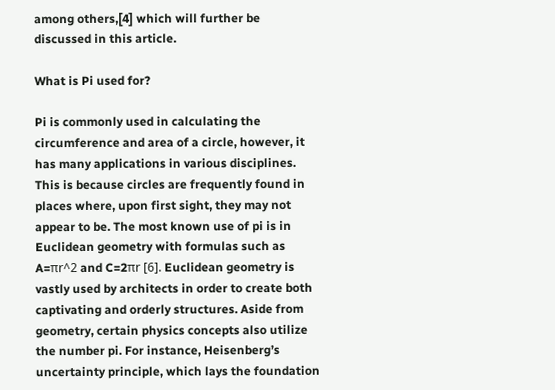among others,[4] which will further be discussed in this article.

What is Pi used for?

Pi is commonly used in calculating the circumference and area of a circle, however, it has many applications in various disciplines. This is because circles are frequently found in places where, upon first sight, they may not appear to be. The most known use of pi is in Euclidean geometry with formulas such as A=πr^2 and C=2πr [6]. Euclidean geometry is vastly used by architects in order to create both captivating and orderly structures. Aside from geometry, certain physics concepts also utilize the number pi. For instance, Heisenberg’s uncertainty principle, which lays the foundation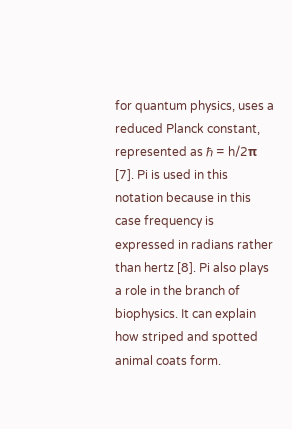for quantum physics, uses a reduced Planck constant, represented as ℏ = h/2π [7]. Pi is used in this notation because in this case frequency is expressed in radians rather than hertz [8]. Pi also plays a role in the branch of biophysics. It can explain how striped and spotted animal coats form.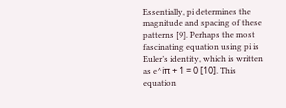Essentially, pi determines the magnitude and spacing of these patterns [9]. Perhaps the most fascinating equation using pi is Euler’s identity, which is written as e^iπ + 1 = 0 [10]. This equation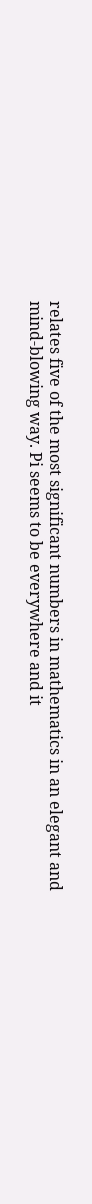relates five of the most significant numbers in mathematics in an elegant and mind-blowing way. Pi seems to be everywhere and it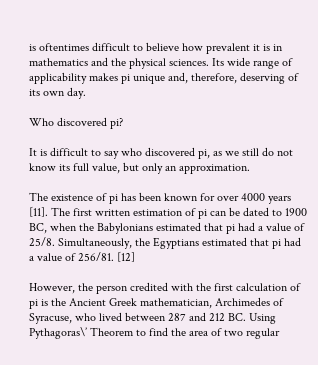is oftentimes difficult to believe how prevalent it is in mathematics and the physical sciences. Its wide range of applicability makes pi unique and, therefore, deserving of its own day.

Who discovered pi?

It is difficult to say who discovered pi, as we still do not know its full value, but only an approximation.

The existence of pi has been known for over 4000 years [11]. The first written estimation of pi can be dated to 1900 BC, when the Babylonians estimated that pi had a value of 25/8. Simultaneously, the Egyptians estimated that pi had a value of 256/81. [12]

However, the person credited with the first calculation of pi is the Ancient Greek mathematician, Archimedes of Syracuse, who lived between 287 and 212 BC. Using Pythagoras\’ Theorem to find the area of two regular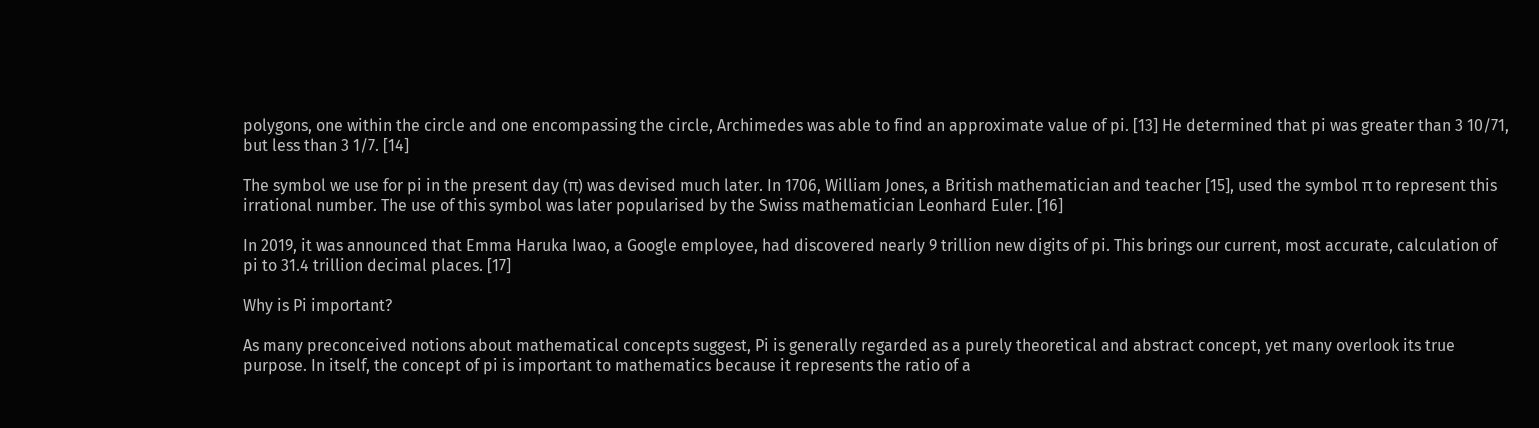polygons, one within the circle and one encompassing the circle, Archimedes was able to find an approximate value of pi. [13] He determined that pi was greater than 3 10/71, but less than 3 1/7. [14]

The symbol we use for pi in the present day (π) was devised much later. In 1706, William Jones, a British mathematician and teacher [15], used the symbol π to represent this irrational number. The use of this symbol was later popularised by the Swiss mathematician Leonhard Euler. [16]

In 2019, it was announced that Emma Haruka Iwao, a Google employee, had discovered nearly 9 trillion new digits of pi. This brings our current, most accurate, calculation of pi to 31.4 trillion decimal places. [17]

Why is Pi important?

As many preconceived notions about mathematical concepts suggest, Pi is generally regarded as a purely theoretical and abstract concept, yet many overlook its true purpose. In itself, the concept of pi is important to mathematics because it represents the ratio of a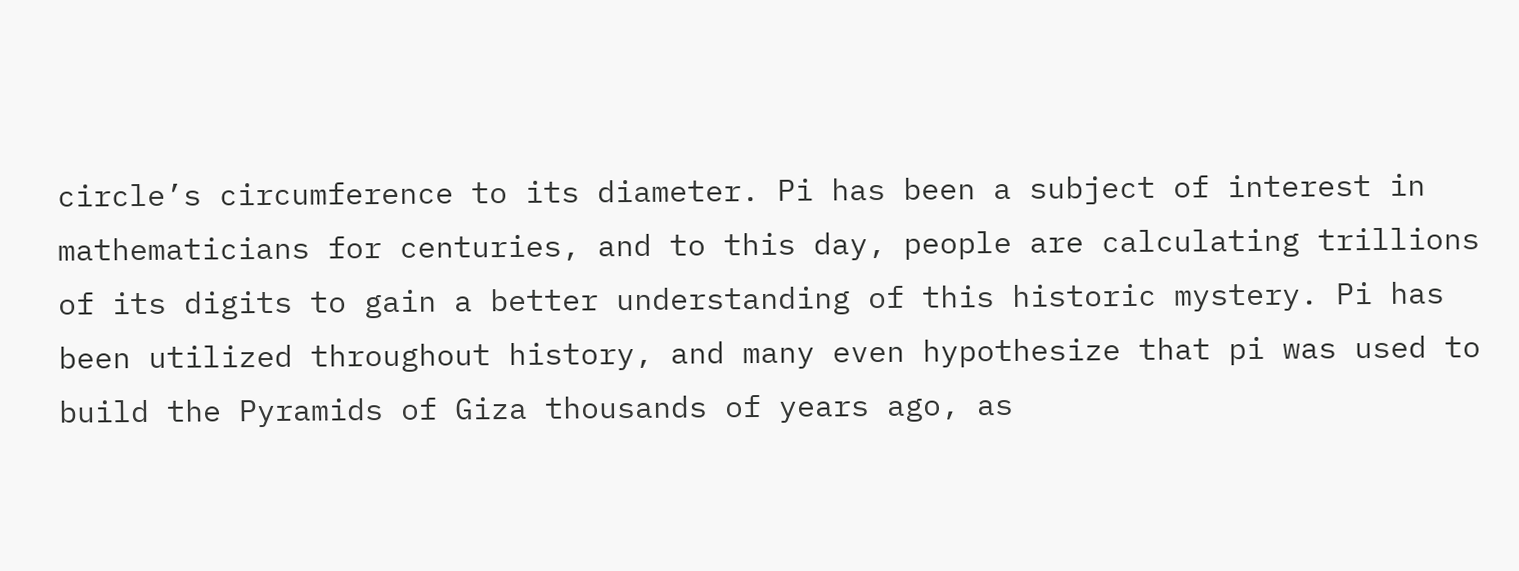circle’s circumference to its diameter. Pi has been a subject of interest in mathematicians for centuries, and to this day, people are calculating trillions of its digits to gain a better understanding of this historic mystery. Pi has been utilized throughout history, and many even hypothesize that pi was used to build the Pyramids of Giza thousands of years ago, as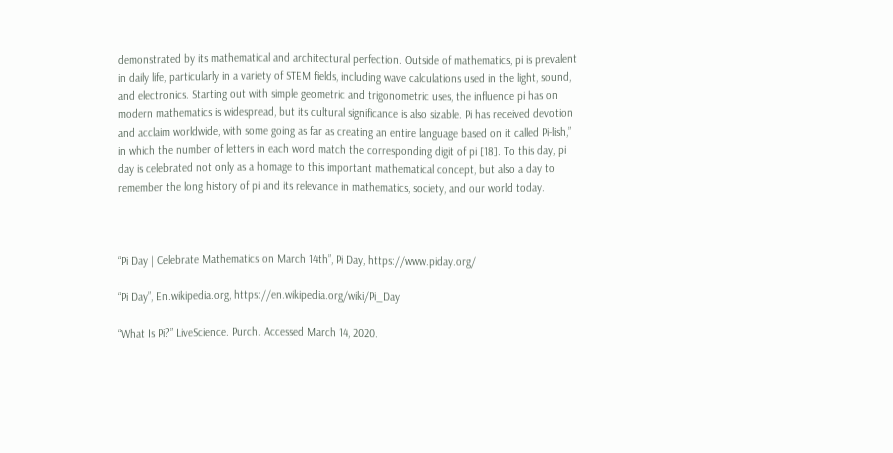demonstrated by its mathematical and architectural perfection. Outside of mathematics, pi is prevalent in daily life, particularly in a variety of STEM fields, including wave calculations used in the light, sound, and electronics. Starting out with simple geometric and trigonometric uses, the influence pi has on modern mathematics is widespread, but its cultural significance is also sizable. Pi has received devotion and acclaim worldwide, with some going as far as creating an entire language based on it called Pi-lish,” in which the number of letters in each word match the corresponding digit of pi [18]. To this day, pi day is celebrated not only as a homage to this important mathematical concept, but also a day to remember the long history of pi and its relevance in mathematics, society, and our world today.



“Pi Day | Celebrate Mathematics on March 14th”, Pi Day, https://www.piday.org/

“Pi Day”, En.wikipedia.org, https://en.wikipedia.org/wiki/Pi_Day

“What Is Pi?” LiveScience. Purch. Accessed March 14, 2020.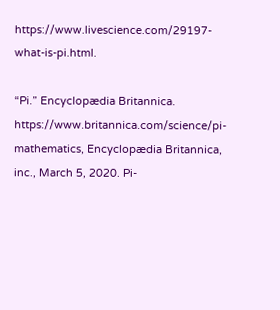https://www.livescience.com/29197-what-is-pi.html.

“Pi.” Encyclopædia Britannica. https://www.britannica.com/science/pi-mathematics, Encyclopædia Britannica, inc., March 5, 2020. Pi-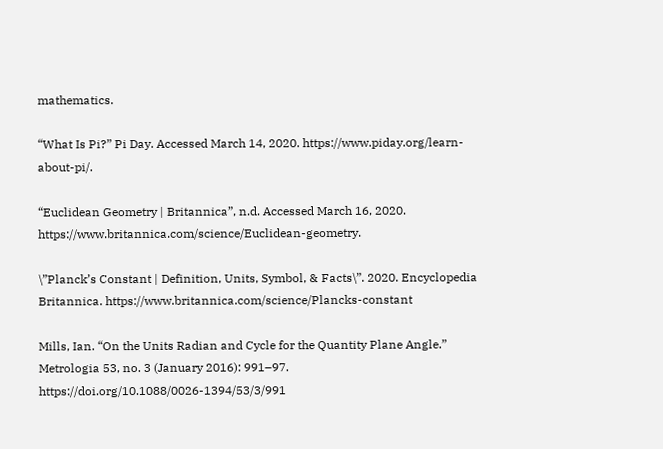mathematics.

“What Is Pi?” Pi Day. Accessed March 14, 2020. https://www.piday.org/learn-about-pi/.

“Euclidean Geometry | Britannica”, n.d. Accessed March 16, 2020. https://www.britannica.com/science/Euclidean-geometry.

\”Planck’s Constant | Definition, Units, Symbol, & Facts\”. 2020. Encyclopedia Britannica. https://www.britannica.com/science/Plancks-constant

Mills, Ian. “On the Units Radian and Cycle for the Quantity Plane Angle.” Metrologia 53, no. 3 (January 2016): 991–97. https://doi.org/10.1088/0026-1394/53/3/991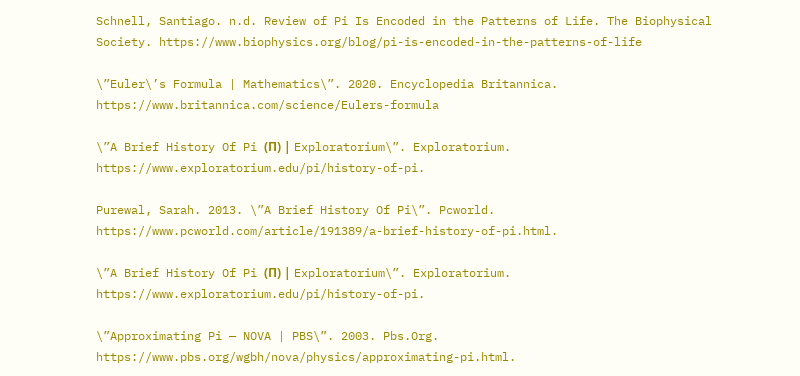Schnell, Santiago. n.d. Review of Pi Is Encoded in the Patterns of Life. The Biophysical Society. https://www.biophysics.org/blog/pi-is-encoded-in-the-patterns-of-life

\”Euler\’s Formula | Mathematics\”. 2020. Encyclopedia Britannica. https://www.britannica.com/science/Eulers-formula

\”A Brief History Of Pi (Π) | Exploratorium\”. Exploratorium. https://www.exploratorium.edu/pi/history-of-pi.

Purewal, Sarah. 2013. \”A Brief History Of Pi\”. Pcworld. https://www.pcworld.com/article/191389/a-brief-history-of-pi.html.

\”A Brief History Of Pi (Π) | Exploratorium\”. Exploratorium. https://www.exploratorium.edu/pi/history-of-pi.

\”Approximating Pi — NOVA | PBS\”. 2003. Pbs.Org. https://www.pbs.org/wgbh/nova/physics/approximating-pi.html.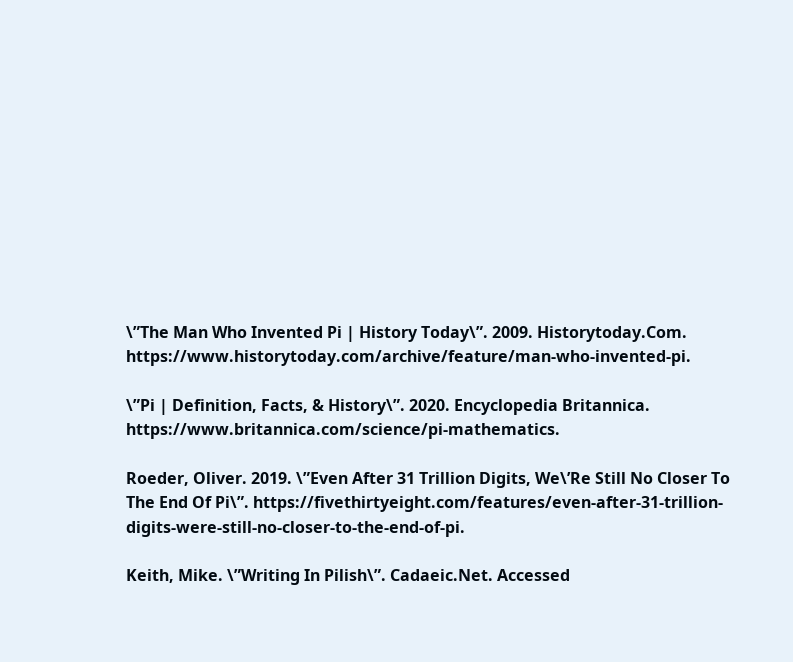\”The Man Who Invented Pi | History Today\”. 2009. Historytoday.Com. https://www.historytoday.com/archive/feature/man-who-invented-pi.

\”Pi | Definition, Facts, & History\”. 2020. Encyclopedia Britannica. https://www.britannica.com/science/pi-mathematics.

Roeder, Oliver. 2019. \”Even After 31 Trillion Digits, We\’Re Still No Closer To The End Of Pi\”. https://fivethirtyeight.com/features/even-after-31-trillion-digits-were-still-no-closer-to-the-end-of-pi.

Keith, Mike. \”Writing In Pilish\”. Cadaeic.Net. Accessed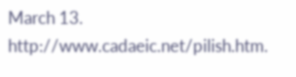March 13. http://www.cadaeic.net/pilish.htm.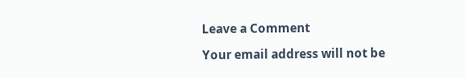Leave a Comment

Your email address will not be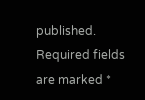published. Required fields are marked *